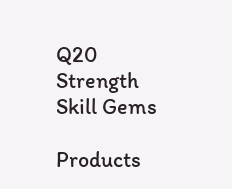Q20 Strength Skill Gems

Products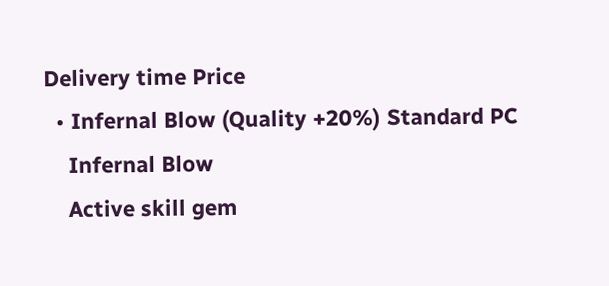Delivery time Price
  • Infernal Blow (Quality +20%) Standard PC
    Infernal Blow
    Active skill gem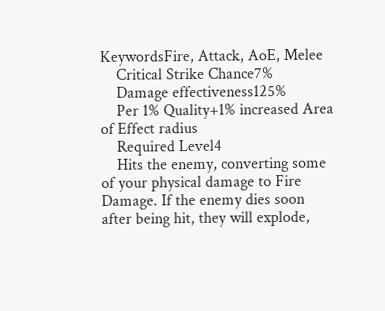KeywordsFire, Attack, AoE, Melee
    Critical Strike Chance7%
    Damage effectiveness125%
    Per 1% Quality+1% increased Area of Effect radius
    Required Level4
    Hits the enemy, converting some of your physical damage to Fire Damage. If the enemy dies soon after being hit, they will explode,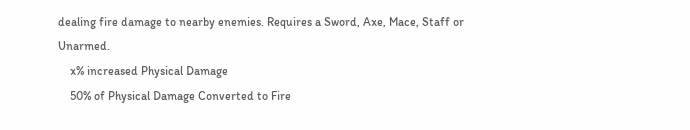dealing fire damage to nearby enemies. Requires a Sword, Axe, Mace, Staff or Unarmed.
    x% increased Physical Damage
    50% of Physical Damage Converted to Fire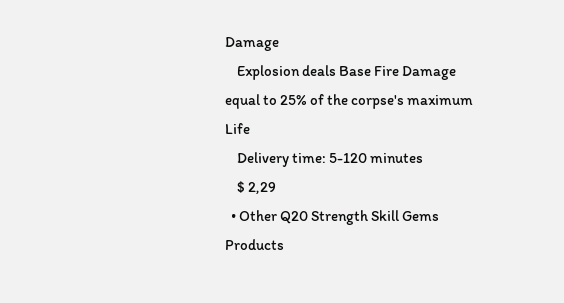Damage
    Explosion deals Base Fire Damage equal to 25% of the corpse's maximum Life
    Delivery time: 5-120 minutes
    $ 2,29
  • Other Q20 Strength Skill Gems Products